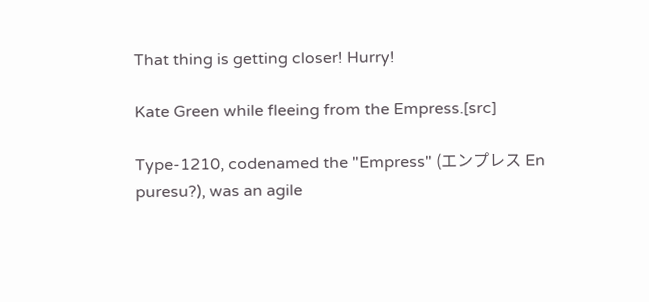That thing is getting closer! Hurry!

Kate Green while fleeing from the Empress.[src]

Type-1210, codenamed the "Empress" (エンプレス En puresu?), was an agile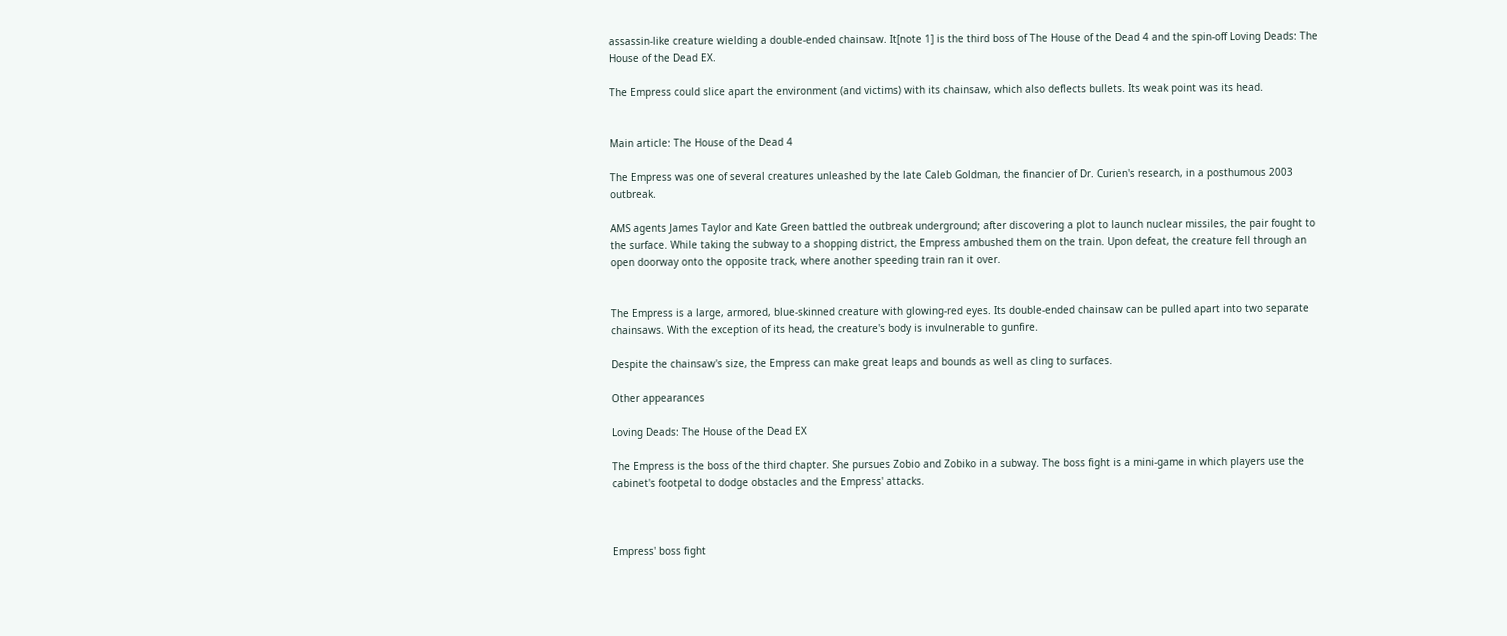assassin-like creature wielding a double-ended chainsaw. It[note 1] is the third boss of The House of the Dead 4 and the spin-off Loving Deads: The House of the Dead EX.

The Empress could slice apart the environment (and victims) with its chainsaw, which also deflects bullets. Its weak point was its head.


Main article: The House of the Dead 4

The Empress was one of several creatures unleashed by the late Caleb Goldman, the financier of Dr. Curien's research, in a posthumous 2003 outbreak.

AMS agents James Taylor and Kate Green battled the outbreak underground; after discovering a plot to launch nuclear missiles, the pair fought to the surface. While taking the subway to a shopping district, the Empress ambushed them on the train. Upon defeat, the creature fell through an open doorway onto the opposite track, where another speeding train ran it over.


The Empress is a large, armored, blue-skinned creature with glowing-red eyes. Its double-ended chainsaw can be pulled apart into two separate chainsaws. With the exception of its head, the creature's body is invulnerable to gunfire.

Despite the chainsaw's size, the Empress can make great leaps and bounds as well as cling to surfaces.

Other appearances

Loving Deads: The House of the Dead EX

The Empress is the boss of the third chapter. She pursues Zobio and Zobiko in a subway. The boss fight is a mini-game in which players use the cabinet's footpetal to dodge obstacles and the Empress' attacks.



Empress' boss fight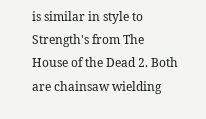is similar in style to Strength's from The House of the Dead 2. Both are chainsaw wielding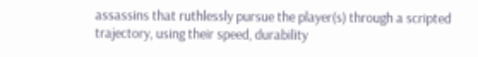assassins that ruthlessly pursue the player(s) through a scripted trajectory, using their speed, durability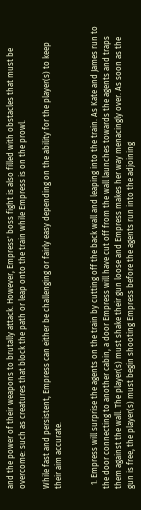and the power of their weapons to brutally attack. However, Empress' boss fight is also filled with obstacles that must be overcome: such as creatures that block the path or leap onto the train while Empress is on the prowl.

While fast and persistent, Empress can either be challenging or fairly easy depending on the ability for the player(s) to keep their aim accurate.


  1. Empress will surprise the agents on the train by cutting off the back wall and leaping into the train. As Kate and James run to the door connecting to another cabin, a door Empress will have cut off from the wall launches towards the agents and traps them against the wall. The player(s) must shake their gun loose and Empress makes her way menacingly over. As soon as the gun is free, the player(s) must begin shooting Empress before the agents run into the adjoining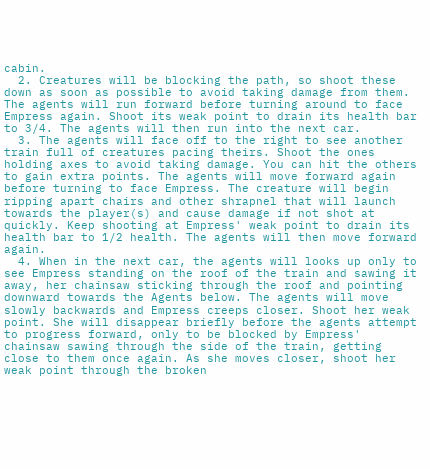cabin.
  2. Creatures will be blocking the path, so shoot these down as soon as possible to avoid taking damage from them. The agents will run forward before turning around to face Empress again. Shoot its weak point to drain its health bar to 3/4. The agents will then run into the next car.
  3. The agents will face off to the right to see another train full of creatures pacing theirs. Shoot the ones holding axes to avoid taking damage. You can hit the others to gain extra points. The agents will move forward again before turning to face Empress. The creature will begin ripping apart chairs and other shrapnel that will launch towards the player(s) and cause damage if not shot at quickly. Keep shooting at Empress' weak point to drain its health bar to 1/2 health. The agents will then move forward again.
  4. When in the next car, the agents will looks up only to see Empress standing on the roof of the train and sawing it away, her chainsaw sticking through the roof and pointing downward towards the Agents below. The agents will move slowly backwards and Empress creeps closer. Shoot her weak point. She will disappear briefly before the agents attempt to progress forward, only to be blocked by Empress' chainsaw sawing through the side of the train, getting close to them once again. As she moves closer, shoot her weak point through the broken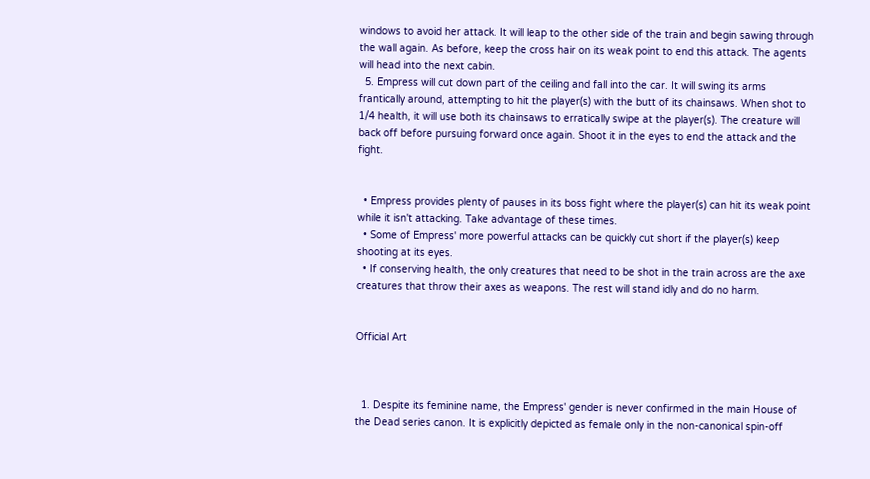windows to avoid her attack. It will leap to the other side of the train and begin sawing through the wall again. As before, keep the cross hair on its weak point to end this attack. The agents will head into the next cabin.
  5. Empress will cut down part of the ceiling and fall into the car. It will swing its arms frantically around, attempting to hit the player(s) with the butt of its chainsaws. When shot to 1/4 health, it will use both its chainsaws to erratically swipe at the player(s). The creature will back off before pursuing forward once again. Shoot it in the eyes to end the attack and the fight.


  • Empress provides plenty of pauses in its boss fight where the player(s) can hit its weak point while it isn't attacking. Take advantage of these times.
  • Some of Empress' more powerful attacks can be quickly cut short if the player(s) keep shooting at its eyes.
  • If conserving health, the only creatures that need to be shot in the train across are the axe creatures that throw their axes as weapons. The rest will stand idly and do no harm.


Official Art



  1. Despite its feminine name, the Empress' gender is never confirmed in the main House of the Dead series canon. It is explicitly depicted as female only in the non-canonical spin-off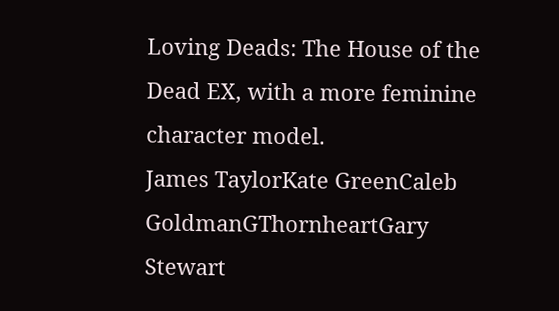Loving Deads: The House of the Dead EX, with a more feminine character model.
James TaylorKate GreenCaleb GoldmanGThornheartGary Stewart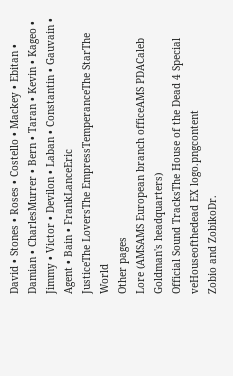David • Stones • Roses • Costello • Mackey • Ebitan • Damian • CharlesMurrer • Bern • Taran • Kevin • Kageo • Jimmy • Victor • Devilon • Laban • Constantin • Gauvain • Agent • Bain • FrankLanceEric
JusticeThe LoversThe EmpressTemperanceThe StarThe World
Other pages
Lore (AMSAMS European branch officeAMS PDACaleb Goldman's headquarters)
Official Sound TracksThe House of the Dead 4 Special
veHouseofthedead EX logo.pngcontent
Zobio and ZobikoDr.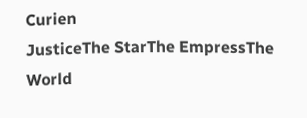Curien
JusticeThe StarThe EmpressThe World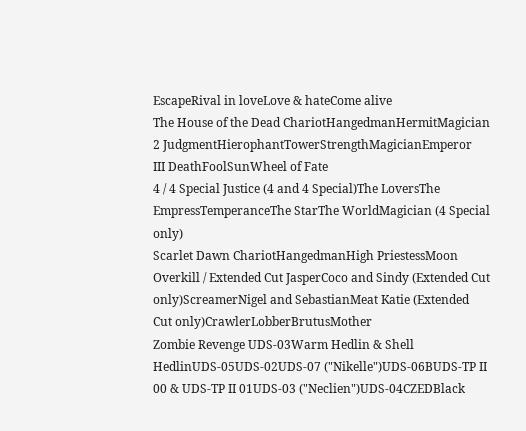EscapeRival in loveLove & hateCome alive
The House of the Dead ChariotHangedmanHermitMagician
2 JudgmentHierophantTowerStrengthMagicianEmperor
III DeathFoolSunWheel of Fate
4 / 4 Special Justice (4 and 4 Special)The LoversThe EmpressTemperanceThe StarThe WorldMagician (4 Special only)
Scarlet Dawn ChariotHangedmanHigh PriestessMoon
Overkill / Extended Cut JasperCoco and Sindy (Extended Cut only)ScreamerNigel and SebastianMeat Katie (Extended Cut only)CrawlerLobberBrutusMother
Zombie Revenge UDS-03Warm Hedlin & Shell HedlinUDS-05UDS-02UDS-07 ("Nikelle")UDS-06BUDS-TP II 00 & UDS-TP II 01UDS-03 ("Neclien")UDS-04CZEDBlack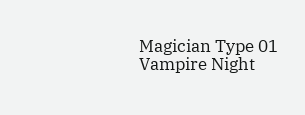Magician Type 01
Vampire Night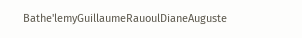Bathe'lemyGuillaumeRauoulDianeAuguste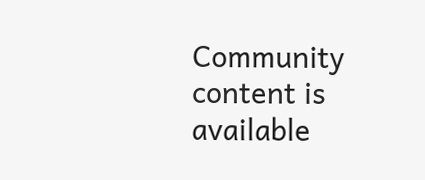Community content is available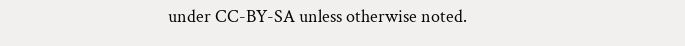under CC-BY-SA unless otherwise noted.